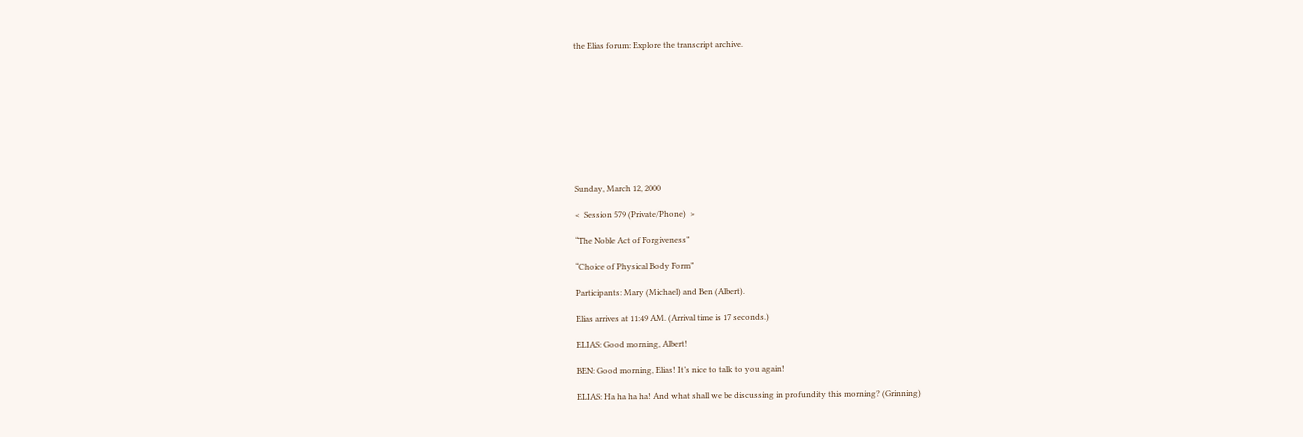the Elias forum: Explore the transcript archive.










Sunday, March 12, 2000

<  Session 579 (Private/Phone)  >

“The Noble Act of Forgiveness”

“Choice of Physical Body Form”

Participants: Mary (Michael) and Ben (Albert).

Elias arrives at 11:49 AM. (Arrival time is 17 seconds.)

ELIAS: Good morning, Albert!

BEN: Good morning, Elias! It’s nice to talk to you again!

ELIAS: Ha ha ha ha! And what shall we be discussing in profundity this morning? (Grinning)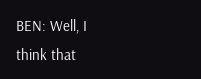BEN: Well, I think that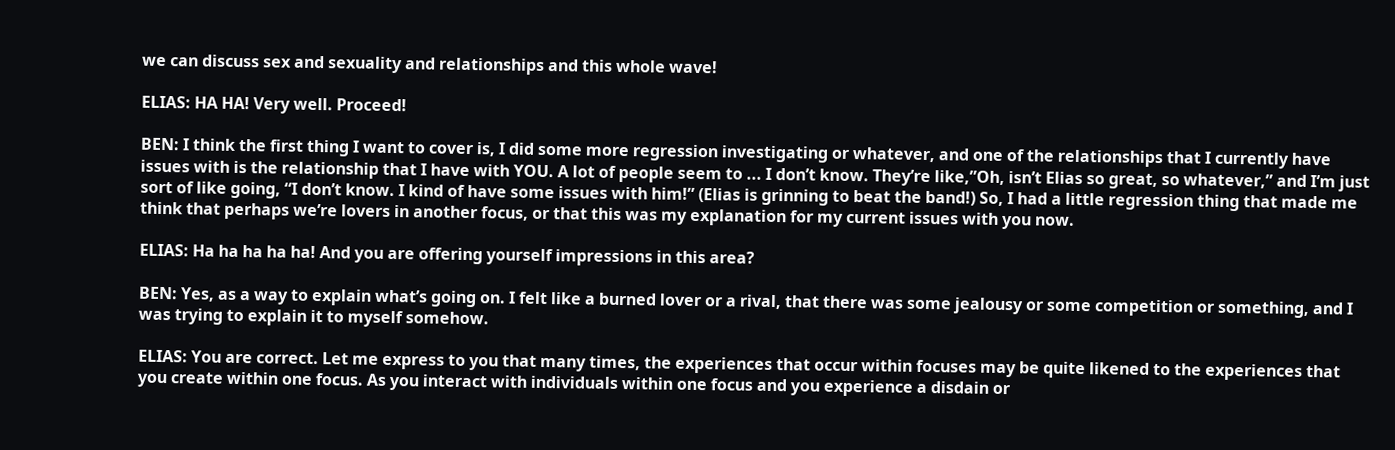we can discuss sex and sexuality and relationships and this whole wave!

ELIAS: HA HA! Very well. Proceed!

BEN: I think the first thing I want to cover is, I did some more regression investigating or whatever, and one of the relationships that I currently have issues with is the relationship that I have with YOU. A lot of people seem to ... I don’t know. They’re like,”Oh, isn’t Elias so great, so whatever,” and I’m just sort of like going, “I don’t know. I kind of have some issues with him!” (Elias is grinning to beat the band!) So, I had a little regression thing that made me think that perhaps we’re lovers in another focus, or that this was my explanation for my current issues with you now.

ELIAS: Ha ha ha ha ha! And you are offering yourself impressions in this area?

BEN: Yes, as a way to explain what’s going on. I felt like a burned lover or a rival, that there was some jealousy or some competition or something, and I was trying to explain it to myself somehow.

ELIAS: You are correct. Let me express to you that many times, the experiences that occur within focuses may be quite likened to the experiences that you create within one focus. As you interact with individuals within one focus and you experience a disdain or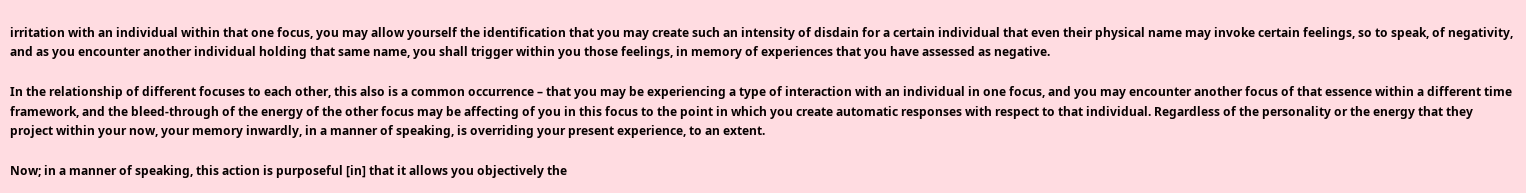irritation with an individual within that one focus, you may allow yourself the identification that you may create such an intensity of disdain for a certain individual that even their physical name may invoke certain feelings, so to speak, of negativity, and as you encounter another individual holding that same name, you shall trigger within you those feelings, in memory of experiences that you have assessed as negative.

In the relationship of different focuses to each other, this also is a common occurrence – that you may be experiencing a type of interaction with an individual in one focus, and you may encounter another focus of that essence within a different time framework, and the bleed-through of the energy of the other focus may be affecting of you in this focus to the point in which you create automatic responses with respect to that individual. Regardless of the personality or the energy that they project within your now, your memory inwardly, in a manner of speaking, is overriding your present experience, to an extent.

Now; in a manner of speaking, this action is purposeful [in] that it allows you objectively the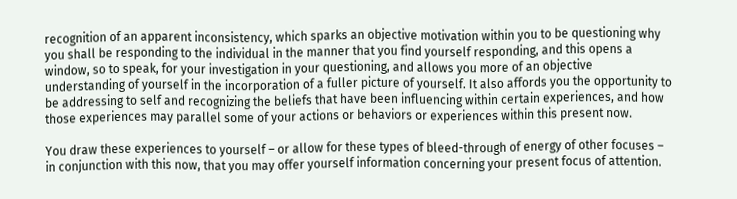recognition of an apparent inconsistency, which sparks an objective motivation within you to be questioning why you shall be responding to the individual in the manner that you find yourself responding, and this opens a window, so to speak, for your investigation in your questioning, and allows you more of an objective understanding of yourself in the incorporation of a fuller picture of yourself. It also affords you the opportunity to be addressing to self and recognizing the beliefs that have been influencing within certain experiences, and how those experiences may parallel some of your actions or behaviors or experiences within this present now.

You draw these experiences to yourself – or allow for these types of bleed-through of energy of other focuses – in conjunction with this now, that you may offer yourself information concerning your present focus of attention.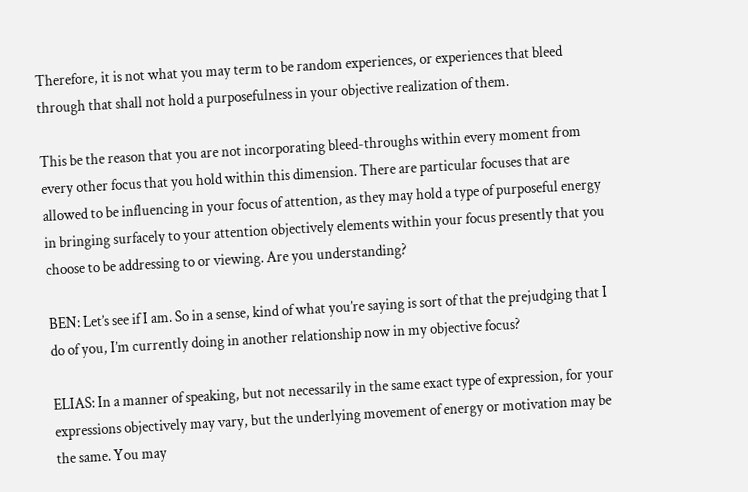Therefore, it is not what you may term to be random experiences, or experiences that bleed through that shall not hold a purposefulness in your objective realization of them.

This be the reason that you are not incorporating bleed-throughs within every moment from every other focus that you hold within this dimension. There are particular focuses that are allowed to be influencing in your focus of attention, as they may hold a type of purposeful energy in bringing surfacely to your attention objectively elements within your focus presently that you choose to be addressing to or viewing. Are you understanding?

BEN: Let’s see if I am. So in a sense, kind of what you’re saying is sort of that the prejudging that I do of you, I’m currently doing in another relationship now in my objective focus?

ELIAS: In a manner of speaking, but not necessarily in the same exact type of expression, for your expressions objectively may vary, but the underlying movement of energy or motivation may be the same. You may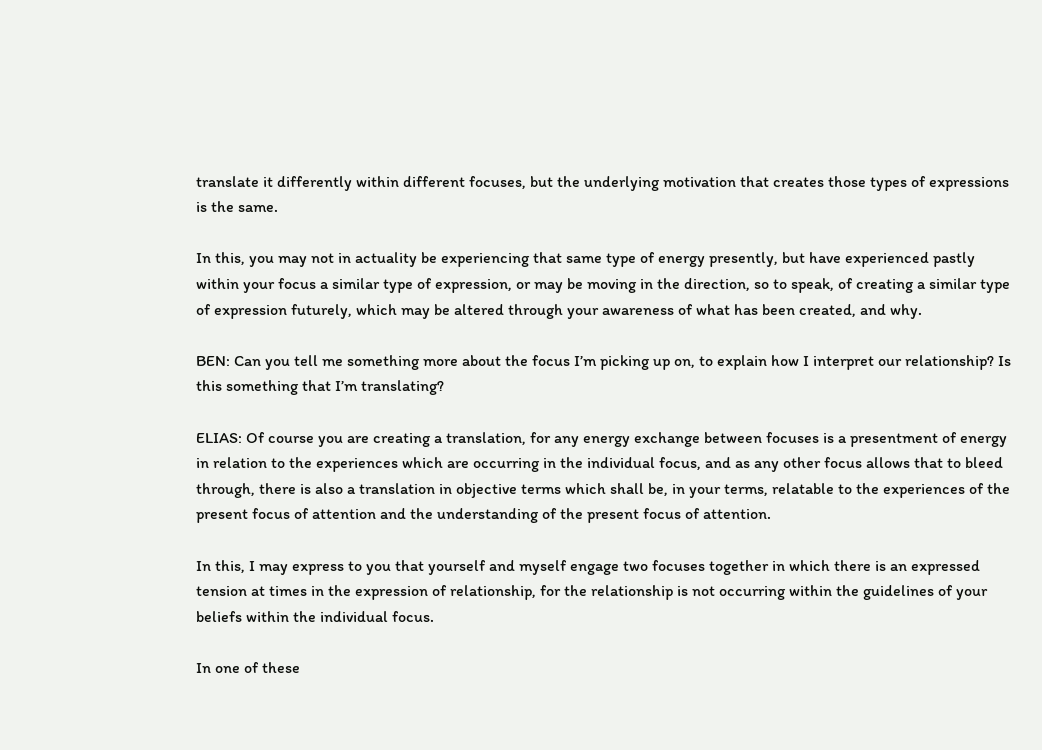translate it differently within different focuses, but the underlying motivation that creates those types of expressions is the same.

In this, you may not in actuality be experiencing that same type of energy presently, but have experienced pastly within your focus a similar type of expression, or may be moving in the direction, so to speak, of creating a similar type of expression futurely, which may be altered through your awareness of what has been created, and why.

BEN: Can you tell me something more about the focus I’m picking up on, to explain how I interpret our relationship? Is this something that I’m translating?

ELIAS: Of course you are creating a translation, for any energy exchange between focuses is a presentment of energy in relation to the experiences which are occurring in the individual focus, and as any other focus allows that to bleed through, there is also a translation in objective terms which shall be, in your terms, relatable to the experiences of the present focus of attention and the understanding of the present focus of attention.

In this, I may express to you that yourself and myself engage two focuses together in which there is an expressed tension at times in the expression of relationship, for the relationship is not occurring within the guidelines of your beliefs within the individual focus.

In one of these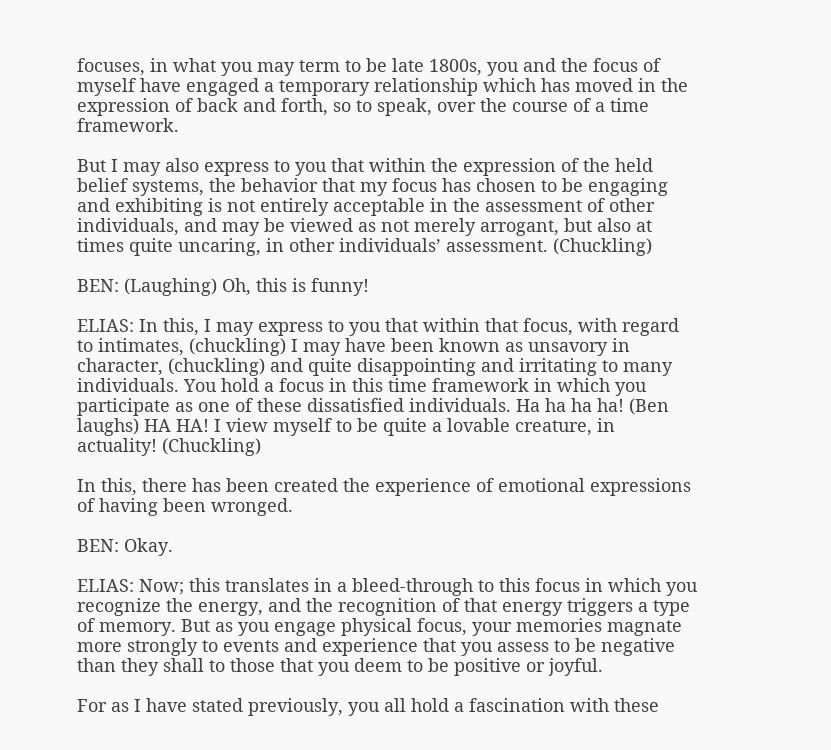focuses, in what you may term to be late 1800s, you and the focus of myself have engaged a temporary relationship which has moved in the expression of back and forth, so to speak, over the course of a time framework.

But I may also express to you that within the expression of the held belief systems, the behavior that my focus has chosen to be engaging and exhibiting is not entirely acceptable in the assessment of other individuals, and may be viewed as not merely arrogant, but also at times quite uncaring, in other individuals’ assessment. (Chuckling)

BEN: (Laughing) Oh, this is funny!

ELIAS: In this, I may express to you that within that focus, with regard to intimates, (chuckling) I may have been known as unsavory in character, (chuckling) and quite disappointing and irritating to many individuals. You hold a focus in this time framework in which you participate as one of these dissatisfied individuals. Ha ha ha ha! (Ben laughs) HA HA! I view myself to be quite a lovable creature, in actuality! (Chuckling)

In this, there has been created the experience of emotional expressions of having been wronged.

BEN: Okay.

ELIAS: Now; this translates in a bleed-through to this focus in which you recognize the energy, and the recognition of that energy triggers a type of memory. But as you engage physical focus, your memories magnate more strongly to events and experience that you assess to be negative than they shall to those that you deem to be positive or joyful.

For as I have stated previously, you all hold a fascination with these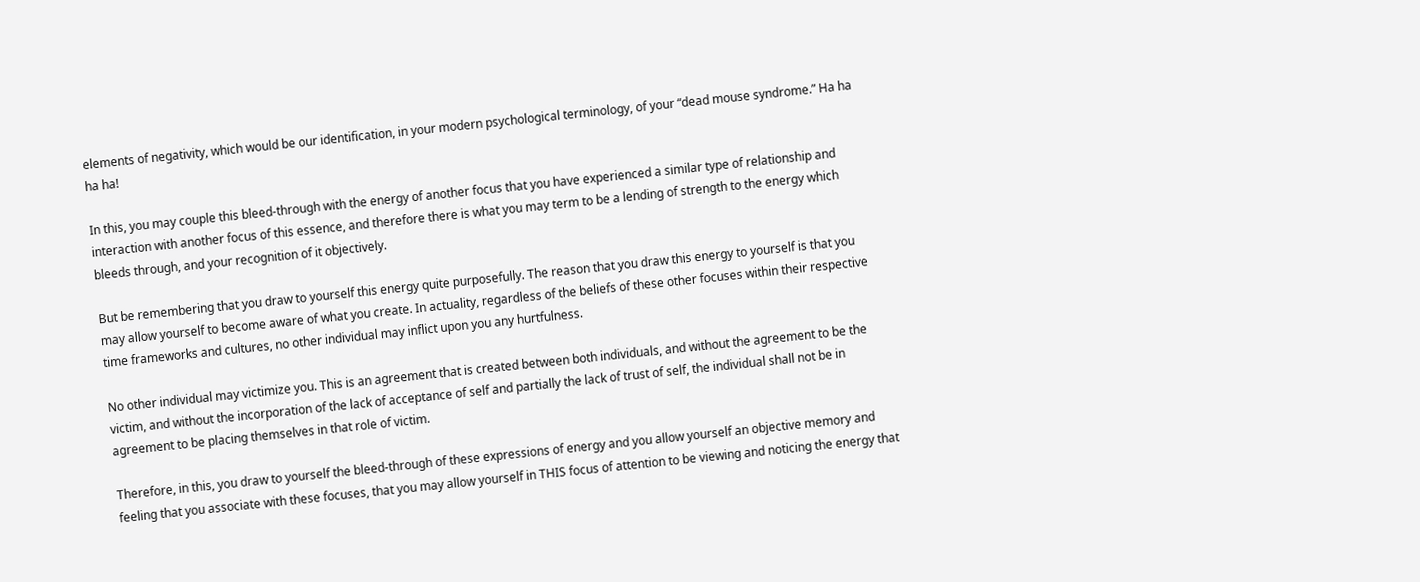elements of negativity, which would be our identification, in your modern psychological terminology, of your “dead mouse syndrome.” Ha ha ha ha!

In this, you may couple this bleed-through with the energy of another focus that you have experienced a similar type of relationship and interaction with another focus of this essence, and therefore there is what you may term to be a lending of strength to the energy which bleeds through, and your recognition of it objectively.

But be remembering that you draw to yourself this energy quite purposefully. The reason that you draw this energy to yourself is that you may allow yourself to become aware of what you create. In actuality, regardless of the beliefs of these other focuses within their respective time frameworks and cultures, no other individual may inflict upon you any hurtfulness.

No other individual may victimize you. This is an agreement that is created between both individuals, and without the agreement to be the victim, and without the incorporation of the lack of acceptance of self and partially the lack of trust of self, the individual shall not be in agreement to be placing themselves in that role of victim.

Therefore, in this, you draw to yourself the bleed-through of these expressions of energy and you allow yourself an objective memory and feeling that you associate with these focuses, that you may allow yourself in THIS focus of attention to be viewing and noticing the energy that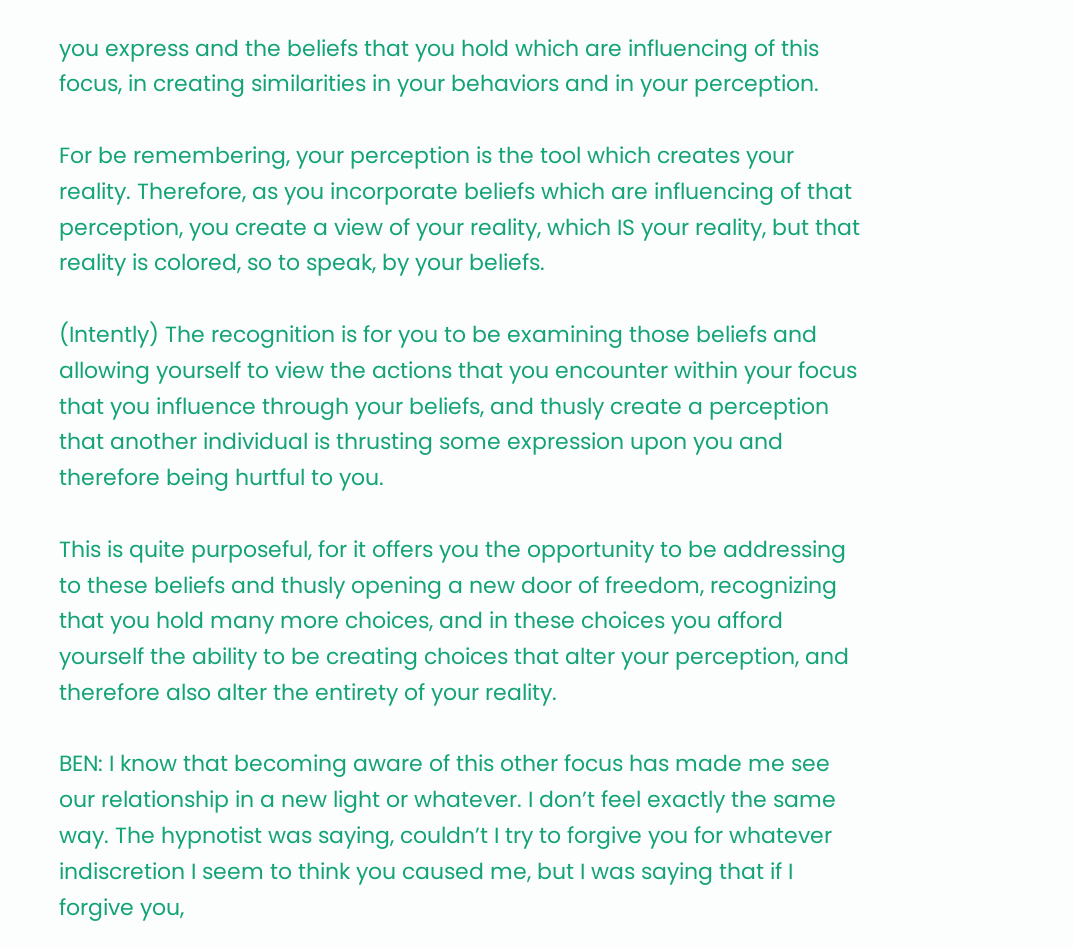you express and the beliefs that you hold which are influencing of this focus, in creating similarities in your behaviors and in your perception.

For be remembering, your perception is the tool which creates your reality. Therefore, as you incorporate beliefs which are influencing of that perception, you create a view of your reality, which IS your reality, but that reality is colored, so to speak, by your beliefs.

(Intently) The recognition is for you to be examining those beliefs and allowing yourself to view the actions that you encounter within your focus that you influence through your beliefs, and thusly create a perception that another individual is thrusting some expression upon you and therefore being hurtful to you.

This is quite purposeful, for it offers you the opportunity to be addressing to these beliefs and thusly opening a new door of freedom, recognizing that you hold many more choices, and in these choices you afford yourself the ability to be creating choices that alter your perception, and therefore also alter the entirety of your reality.

BEN: I know that becoming aware of this other focus has made me see our relationship in a new light or whatever. I don’t feel exactly the same way. The hypnotist was saying, couldn’t I try to forgive you for whatever indiscretion I seem to think you caused me, but I was saying that if I forgive you,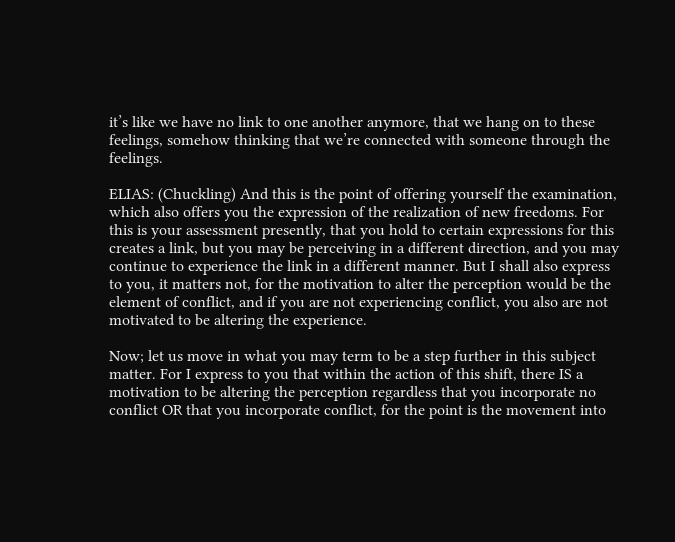it’s like we have no link to one another anymore, that we hang on to these feelings, somehow thinking that we’re connected with someone through the feelings.

ELIAS: (Chuckling) And this is the point of offering yourself the examination, which also offers you the expression of the realization of new freedoms. For this is your assessment presently, that you hold to certain expressions for this creates a link, but you may be perceiving in a different direction, and you may continue to experience the link in a different manner. But I shall also express to you, it matters not, for the motivation to alter the perception would be the element of conflict, and if you are not experiencing conflict, you also are not motivated to be altering the experience.

Now; let us move in what you may term to be a step further in this subject matter. For I express to you that within the action of this shift, there IS a motivation to be altering the perception regardless that you incorporate no conflict OR that you incorporate conflict, for the point is the movement into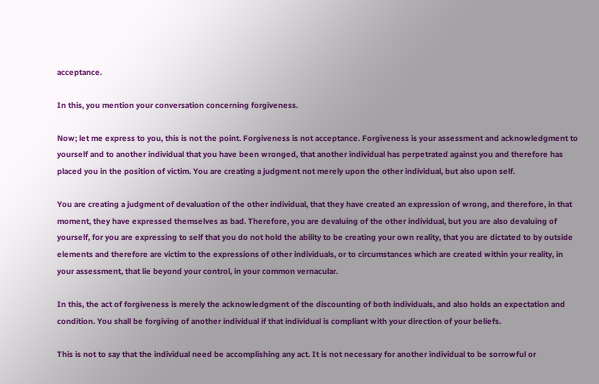acceptance.

In this, you mention your conversation concerning forgiveness.

Now; let me express to you, this is not the point. Forgiveness is not acceptance. Forgiveness is your assessment and acknowledgment to yourself and to another individual that you have been wronged, that another individual has perpetrated against you and therefore has placed you in the position of victim. You are creating a judgment not merely upon the other individual, but also upon self.

You are creating a judgment of devaluation of the other individual, that they have created an expression of wrong, and therefore, in that moment, they have expressed themselves as bad. Therefore, you are devaluing of the other individual, but you are also devaluing of yourself, for you are expressing to self that you do not hold the ability to be creating your own reality, that you are dictated to by outside elements and therefore are victim to the expressions of other individuals, or to circumstances which are created within your reality, in your assessment, that lie beyond your control, in your common vernacular.

In this, the act of forgiveness is merely the acknowledgment of the discounting of both individuals, and also holds an expectation and condition. You shall be forgiving of another individual if that individual is compliant with your direction of your beliefs.

This is not to say that the individual need be accomplishing any act. It is not necessary for another individual to be sorrowful or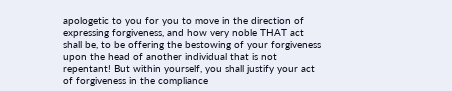apologetic to you for you to move in the direction of expressing forgiveness, and how very noble THAT act shall be, to be offering the bestowing of your forgiveness upon the head of another individual that is not repentant! But within yourself, you shall justify your act of forgiveness in the compliance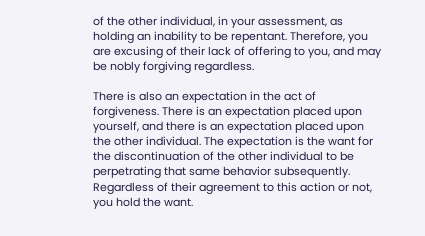of the other individual, in your assessment, as holding an inability to be repentant. Therefore, you are excusing of their lack of offering to you, and may be nobly forgiving regardless.

There is also an expectation in the act of forgiveness. There is an expectation placed upon yourself, and there is an expectation placed upon the other individual. The expectation is the want for the discontinuation of the other individual to be perpetrating that same behavior subsequently. Regardless of their agreement to this action or not, you hold the want.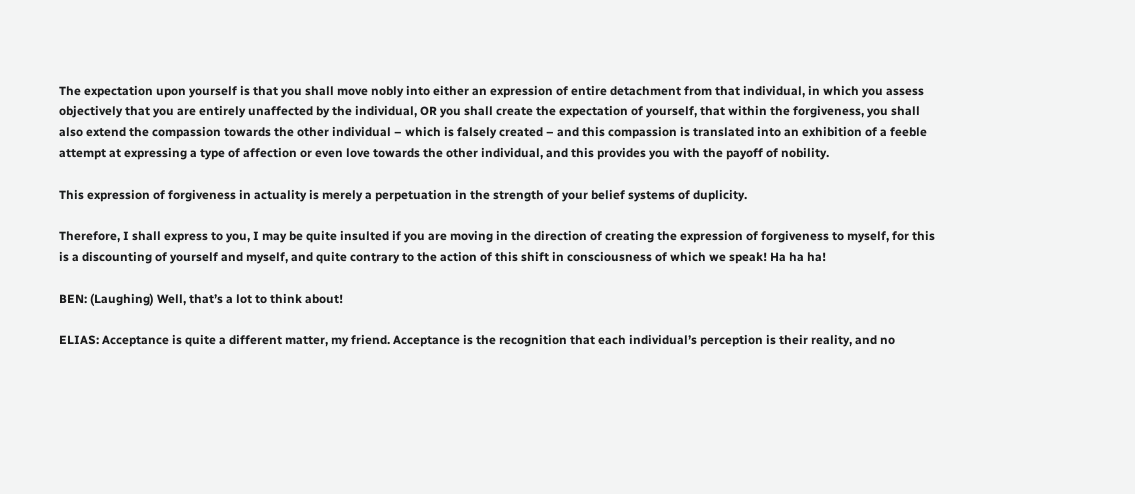The expectation upon yourself is that you shall move nobly into either an expression of entire detachment from that individual, in which you assess objectively that you are entirely unaffected by the individual, OR you shall create the expectation of yourself, that within the forgiveness, you shall also extend the compassion towards the other individual – which is falsely created – and this compassion is translated into an exhibition of a feeble attempt at expressing a type of affection or even love towards the other individual, and this provides you with the payoff of nobility.

This expression of forgiveness in actuality is merely a perpetuation in the strength of your belief systems of duplicity.

Therefore, I shall express to you, I may be quite insulted if you are moving in the direction of creating the expression of forgiveness to myself, for this is a discounting of yourself and myself, and quite contrary to the action of this shift in consciousness of which we speak! Ha ha ha!

BEN: (Laughing) Well, that’s a lot to think about!

ELIAS: Acceptance is quite a different matter, my friend. Acceptance is the recognition that each individual’s perception is their reality, and no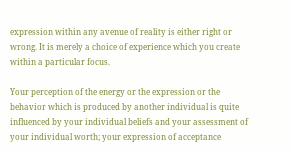expression within any avenue of reality is either right or wrong. It is merely a choice of experience which you create within a particular focus.

Your perception of the energy or the expression or the behavior which is produced by another individual is quite influenced by your individual beliefs and your assessment of your individual worth; your expression of acceptance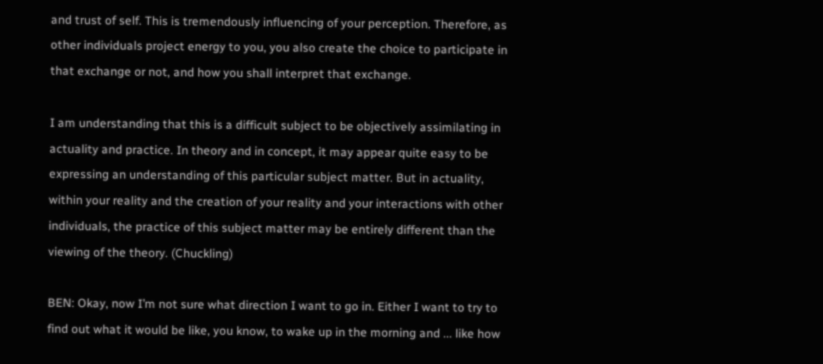and trust of self. This is tremendously influencing of your perception. Therefore, as other individuals project energy to you, you also create the choice to participate in that exchange or not, and how you shall interpret that exchange.

I am understanding that this is a difficult subject to be objectively assimilating in actuality and practice. In theory and in concept, it may appear quite easy to be expressing an understanding of this particular subject matter. But in actuality, within your reality and the creation of your reality and your interactions with other individuals, the practice of this subject matter may be entirely different than the viewing of the theory. (Chuckling)

BEN: Okay, now I’m not sure what direction I want to go in. Either I want to try to find out what it would be like, you know, to wake up in the morning and ... like how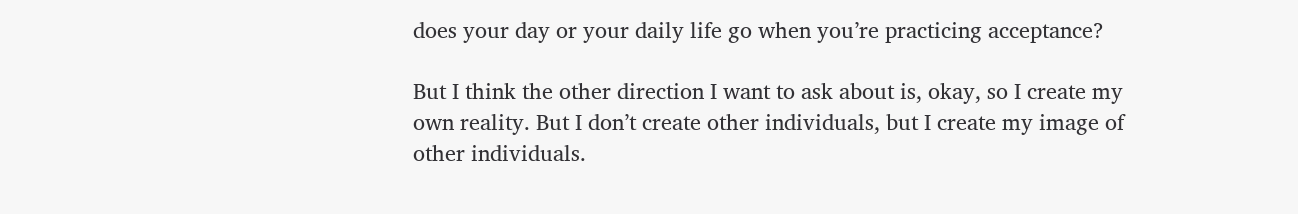does your day or your daily life go when you’re practicing acceptance?

But I think the other direction I want to ask about is, okay, so I create my own reality. But I don’t create other individuals, but I create my image of other individuals.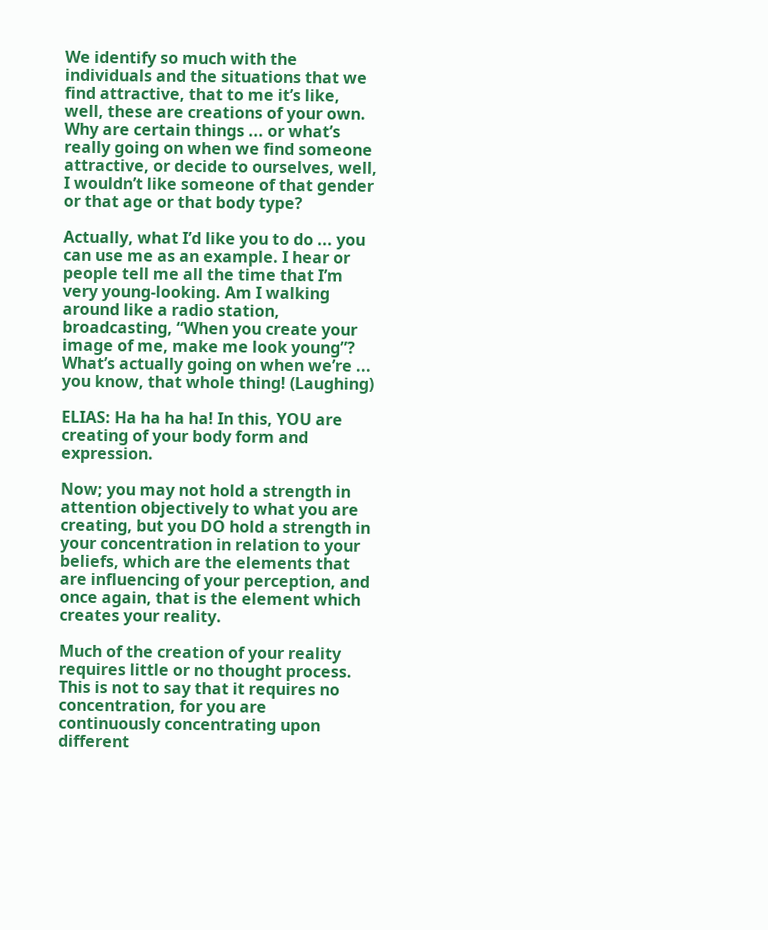We identify so much with the individuals and the situations that we find attractive, that to me it’s like, well, these are creations of your own. Why are certain things ... or what’s really going on when we find someone attractive, or decide to ourselves, well, I wouldn’t like someone of that gender or that age or that body type?

Actually, what I’d like you to do ... you can use me as an example. I hear or people tell me all the time that I’m very young-looking. Am I walking around like a radio station, broadcasting, “When you create your image of me, make me look young”? What’s actually going on when we’re ... you know, that whole thing! (Laughing)

ELIAS: Ha ha ha ha! In this, YOU are creating of your body form and expression.

Now; you may not hold a strength in attention objectively to what you are creating, but you DO hold a strength in your concentration in relation to your beliefs, which are the elements that are influencing of your perception, and once again, that is the element which creates your reality.

Much of the creation of your reality requires little or no thought process. This is not to say that it requires no concentration, for you are continuously concentrating upon different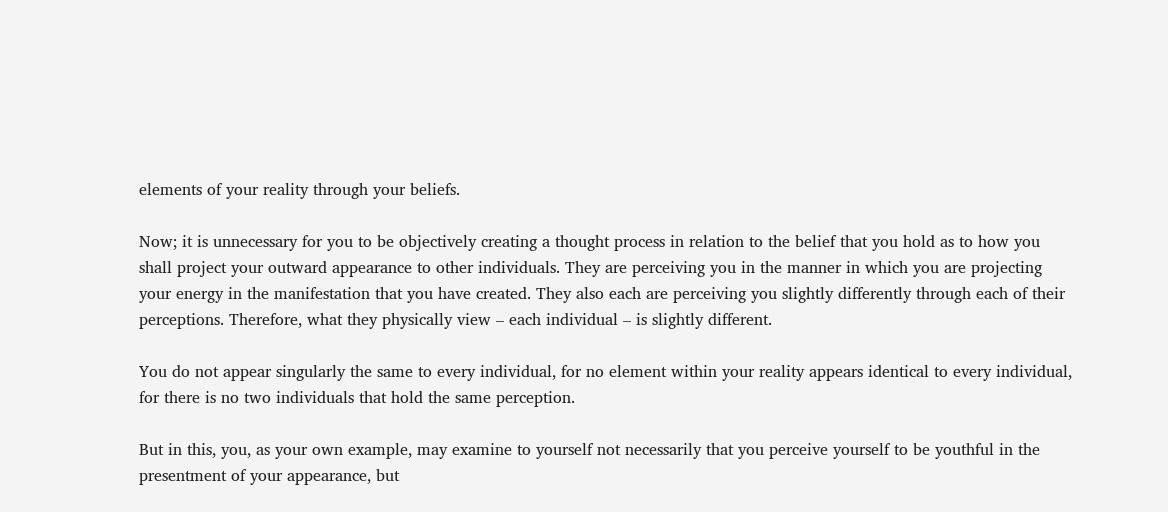elements of your reality through your beliefs.

Now; it is unnecessary for you to be objectively creating a thought process in relation to the belief that you hold as to how you shall project your outward appearance to other individuals. They are perceiving you in the manner in which you are projecting your energy in the manifestation that you have created. They also each are perceiving you slightly differently through each of their perceptions. Therefore, what they physically view – each individual – is slightly different.

You do not appear singularly the same to every individual, for no element within your reality appears identical to every individual, for there is no two individuals that hold the same perception.

But in this, you, as your own example, may examine to yourself not necessarily that you perceive yourself to be youthful in the presentment of your appearance, but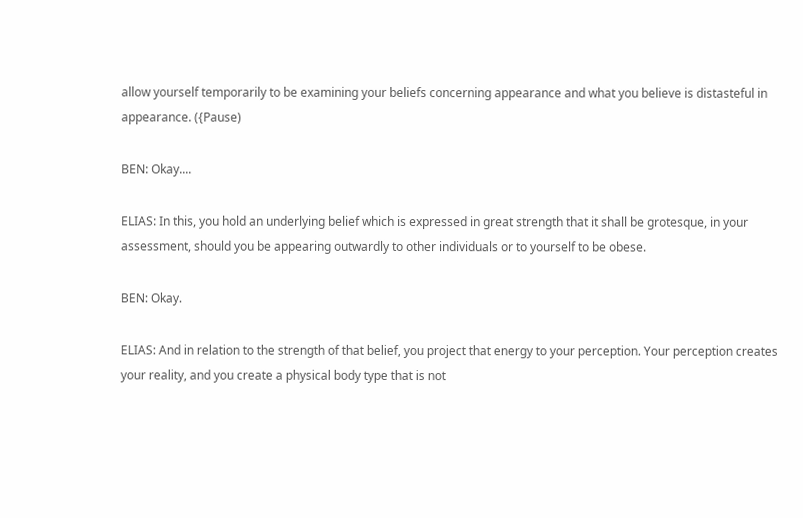allow yourself temporarily to be examining your beliefs concerning appearance and what you believe is distasteful in appearance. ({Pause)

BEN: Okay....

ELIAS: In this, you hold an underlying belief which is expressed in great strength that it shall be grotesque, in your assessment, should you be appearing outwardly to other individuals or to yourself to be obese.

BEN: Okay.

ELIAS: And in relation to the strength of that belief, you project that energy to your perception. Your perception creates your reality, and you create a physical body type that is not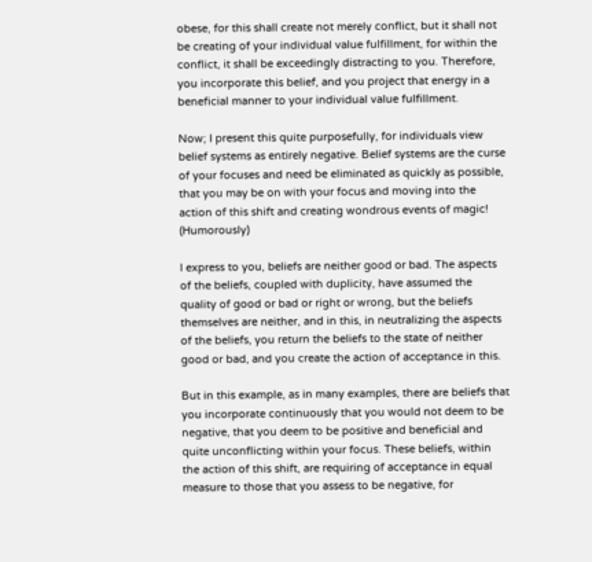obese, for this shall create not merely conflict, but it shall not be creating of your individual value fulfillment, for within the conflict, it shall be exceedingly distracting to you. Therefore, you incorporate this belief, and you project that energy in a beneficial manner to your individual value fulfillment.

Now; I present this quite purposefully, for individuals view belief systems as entirely negative. Belief systems are the curse of your focuses and need be eliminated as quickly as possible, that you may be on with your focus and moving into the action of this shift and creating wondrous events of magic! (Humorously)

I express to you, beliefs are neither good or bad. The aspects of the beliefs, coupled with duplicity, have assumed the quality of good or bad or right or wrong, but the beliefs themselves are neither, and in this, in neutralizing the aspects of the beliefs, you return the beliefs to the state of neither good or bad, and you create the action of acceptance in this.

But in this example, as in many examples, there are beliefs that you incorporate continuously that you would not deem to be negative, that you deem to be positive and beneficial and quite unconflicting within your focus. These beliefs, within the action of this shift, are requiring of acceptance in equal measure to those that you assess to be negative, for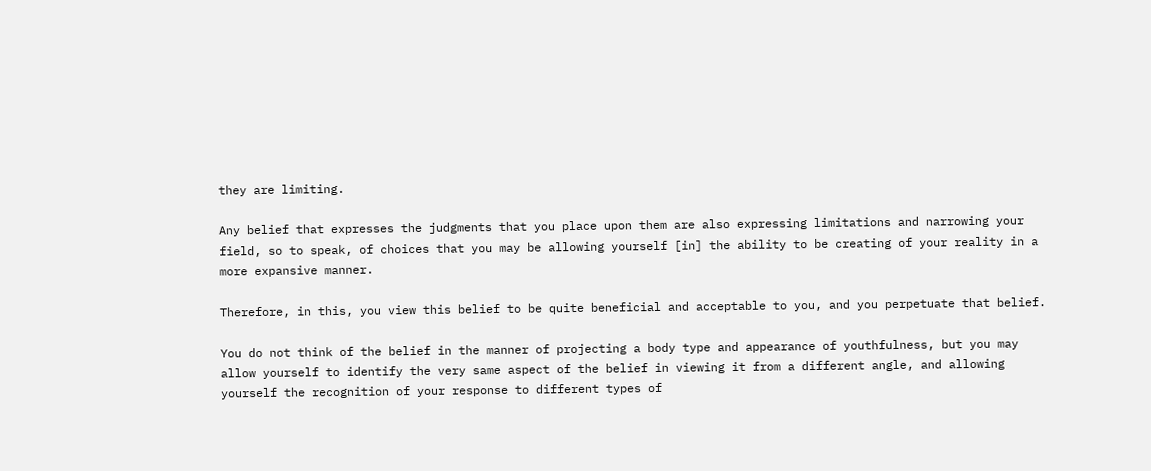they are limiting.

Any belief that expresses the judgments that you place upon them are also expressing limitations and narrowing your field, so to speak, of choices that you may be allowing yourself [in] the ability to be creating of your reality in a more expansive manner.

Therefore, in this, you view this belief to be quite beneficial and acceptable to you, and you perpetuate that belief.

You do not think of the belief in the manner of projecting a body type and appearance of youthfulness, but you may allow yourself to identify the very same aspect of the belief in viewing it from a different angle, and allowing yourself the recognition of your response to different types of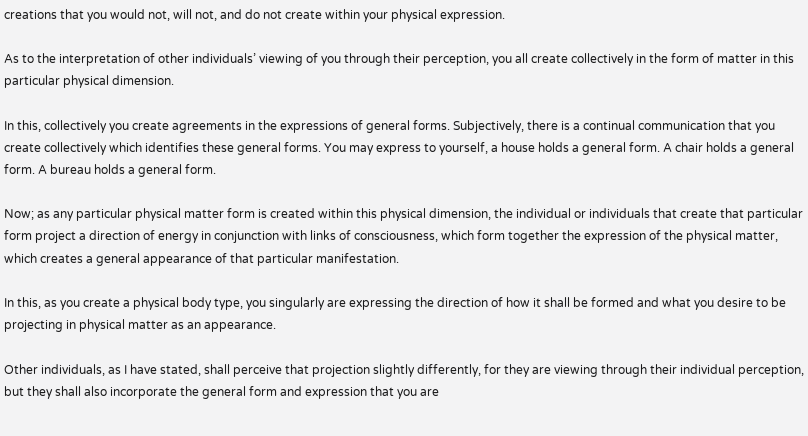creations that you would not, will not, and do not create within your physical expression.

As to the interpretation of other individuals’ viewing of you through their perception, you all create collectively in the form of matter in this particular physical dimension.

In this, collectively you create agreements in the expressions of general forms. Subjectively, there is a continual communication that you create collectively which identifies these general forms. You may express to yourself, a house holds a general form. A chair holds a general form. A bureau holds a general form.

Now; as any particular physical matter form is created within this physical dimension, the individual or individuals that create that particular form project a direction of energy in conjunction with links of consciousness, which form together the expression of the physical matter, which creates a general appearance of that particular manifestation.

In this, as you create a physical body type, you singularly are expressing the direction of how it shall be formed and what you desire to be projecting in physical matter as an appearance.

Other individuals, as I have stated, shall perceive that projection slightly differently, for they are viewing through their individual perception, but they shall also incorporate the general form and expression that you are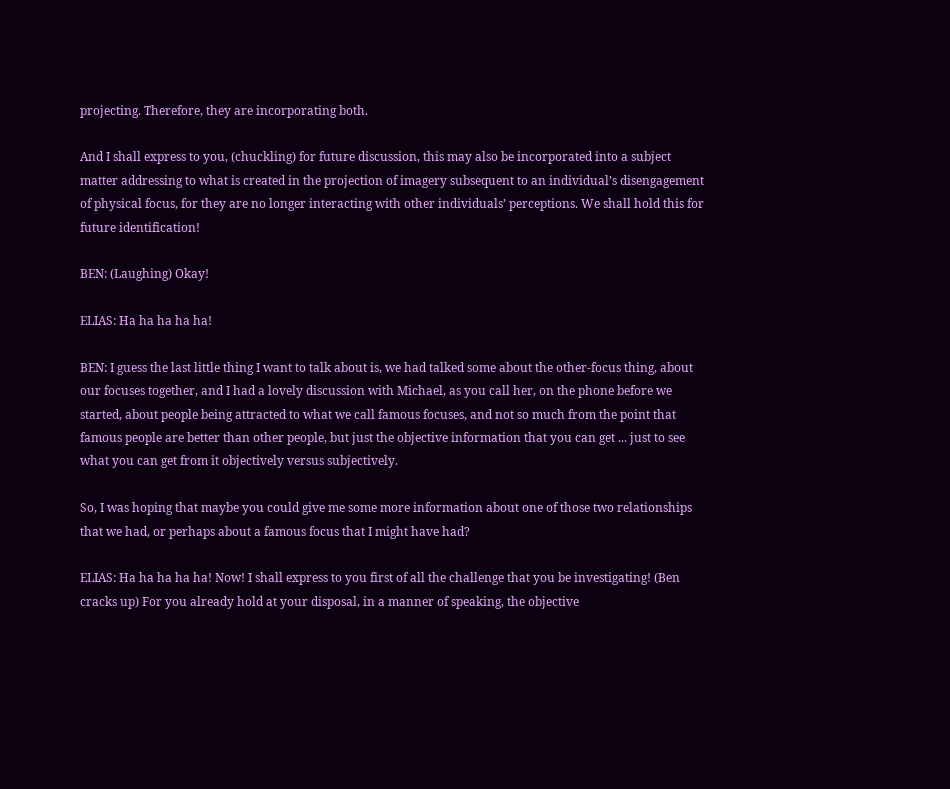projecting. Therefore, they are incorporating both.

And I shall express to you, (chuckling) for future discussion, this may also be incorporated into a subject matter addressing to what is created in the projection of imagery subsequent to an individual’s disengagement of physical focus, for they are no longer interacting with other individuals’ perceptions. We shall hold this for future identification!

BEN: (Laughing) Okay!

ELIAS: Ha ha ha ha ha!

BEN: I guess the last little thing I want to talk about is, we had talked some about the other-focus thing, about our focuses together, and I had a lovely discussion with Michael, as you call her, on the phone before we started, about people being attracted to what we call famous focuses, and not so much from the point that famous people are better than other people, but just the objective information that you can get ... just to see what you can get from it objectively versus subjectively.

So, I was hoping that maybe you could give me some more information about one of those two relationships that we had, or perhaps about a famous focus that I might have had?

ELIAS: Ha ha ha ha ha! Now! I shall express to you first of all the challenge that you be investigating! (Ben cracks up) For you already hold at your disposal, in a manner of speaking, the objective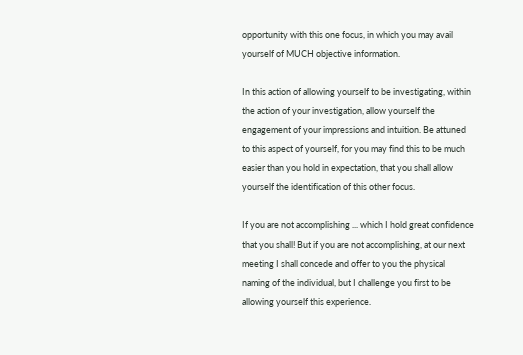opportunity with this one focus, in which you may avail yourself of MUCH objective information.

In this action of allowing yourself to be investigating, within the action of your investigation, allow yourself the engagement of your impressions and intuition. Be attuned to this aspect of yourself, for you may find this to be much easier than you hold in expectation, that you shall allow yourself the identification of this other focus.

If you are not accomplishing ... which I hold great confidence that you shall! But if you are not accomplishing, at our next meeting I shall concede and offer to you the physical naming of the individual, but I challenge you first to be allowing yourself this experience.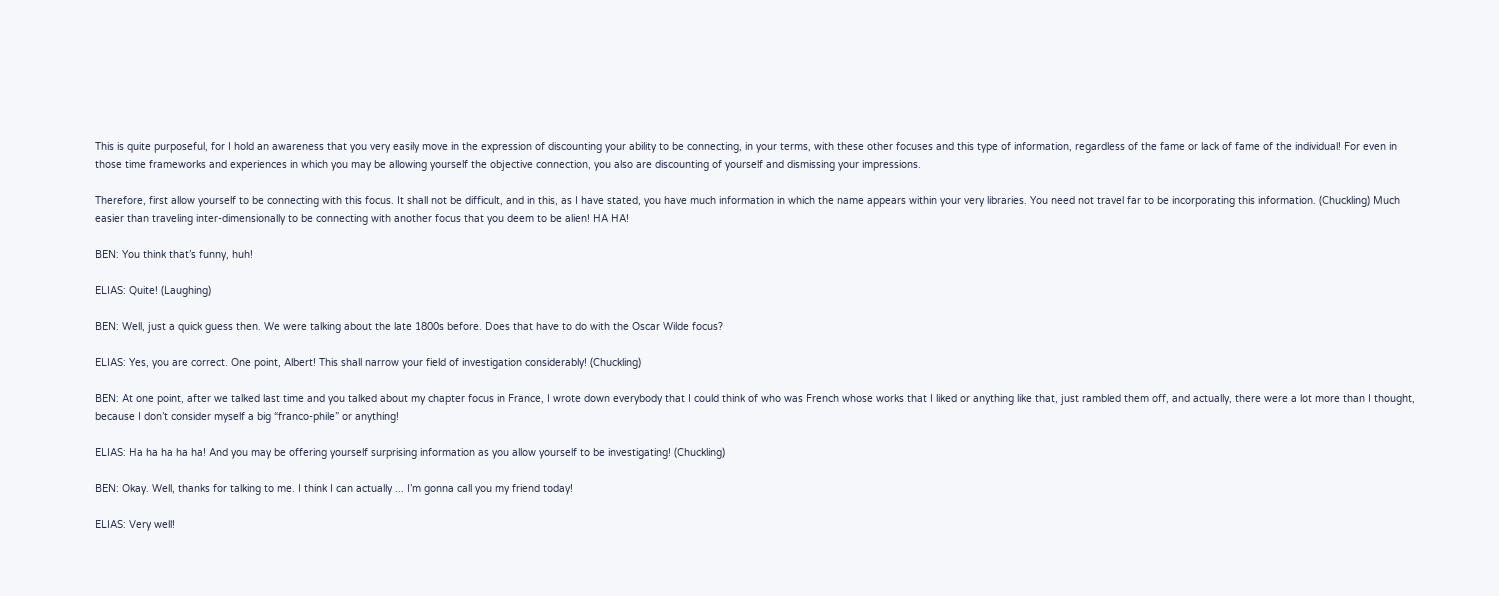This is quite purposeful, for I hold an awareness that you very easily move in the expression of discounting your ability to be connecting, in your terms, with these other focuses and this type of information, regardless of the fame or lack of fame of the individual! For even in those time frameworks and experiences in which you may be allowing yourself the objective connection, you also are discounting of yourself and dismissing your impressions.

Therefore, first allow yourself to be connecting with this focus. It shall not be difficult, and in this, as I have stated, you have much information in which the name appears within your very libraries. You need not travel far to be incorporating this information. (Chuckling) Much easier than traveling inter-dimensionally to be connecting with another focus that you deem to be alien! HA HA!

BEN: You think that’s funny, huh!

ELIAS: Quite! (Laughing)

BEN: Well, just a quick guess then. We were talking about the late 1800s before. Does that have to do with the Oscar Wilde focus?

ELIAS: Yes, you are correct. One point, Albert! This shall narrow your field of investigation considerably! (Chuckling)

BEN: At one point, after we talked last time and you talked about my chapter focus in France, I wrote down everybody that I could think of who was French whose works that I liked or anything like that, just rambled them off, and actually, there were a lot more than I thought, because I don’t consider myself a big “franco-phile” or anything!

ELIAS: Ha ha ha ha ha! And you may be offering yourself surprising information as you allow yourself to be investigating! (Chuckling)

BEN: Okay. Well, thanks for talking to me. I think I can actually ... I’m gonna call you my friend today!

ELIAS: Very well!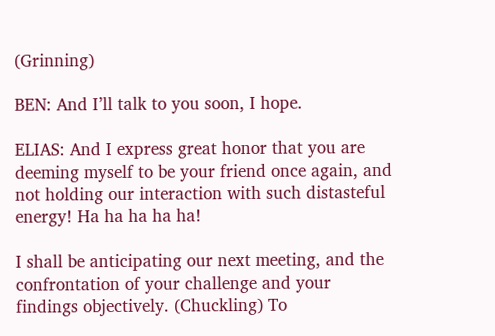(Grinning)

BEN: And I’ll talk to you soon, I hope.

ELIAS: And I express great honor that you are deeming myself to be your friend once again, and not holding our interaction with such distasteful energy! Ha ha ha ha ha!

I shall be anticipating our next meeting, and the confrontation of your challenge and your findings objectively. (Chuckling) To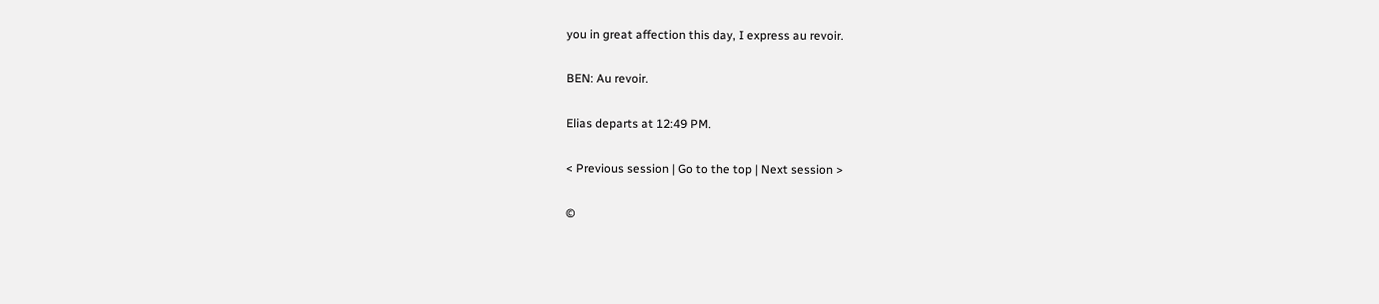you in great affection this day, I express au revoir.

BEN: Au revoir.

Elias departs at 12:49 PM.

< Previous session | Go to the top | Next session >

©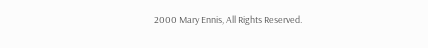2000 Mary Ennis, All Rights Reserved.